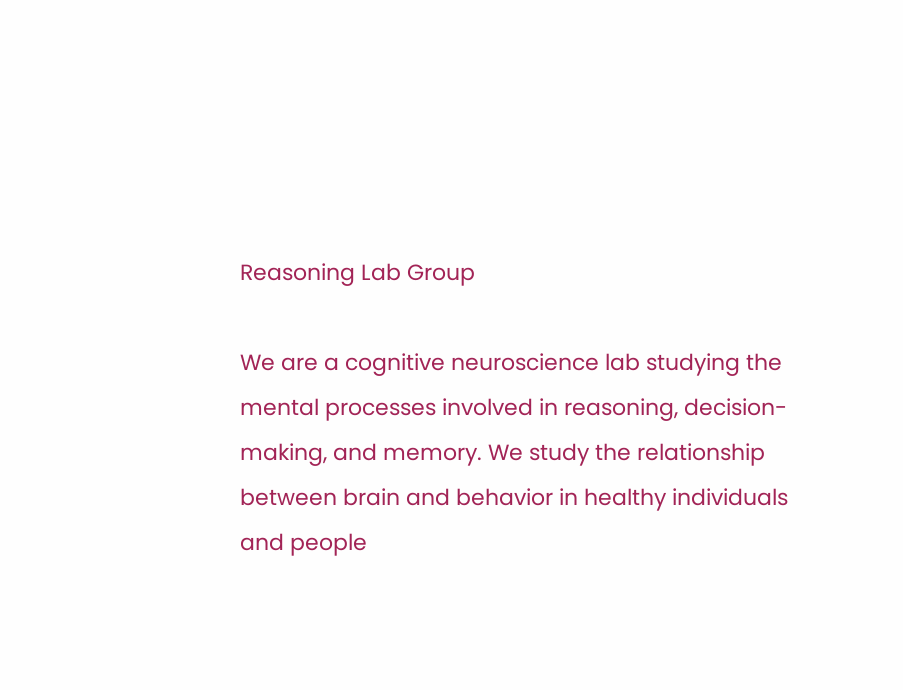Reasoning Lab Group

We are a cognitive neuroscience lab studying the mental processes involved in reasoning, decision-making, and memory. We study the relationship between brain and behavior in healthy individuals and people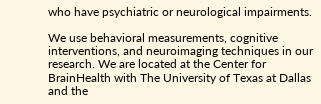who have psychiatric or neurological impairments.

We use behavioral measurements, cognitive interventions, and neuroimaging techniques in our research. We are located at the Center for BrainHealth with The University of Texas at Dallas and the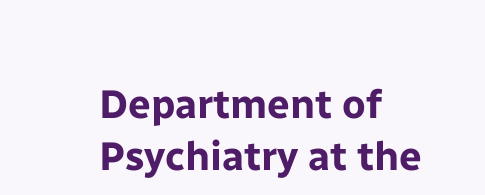Department of Psychiatry at the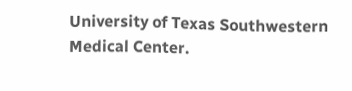University of Texas Southwestern Medical Center.